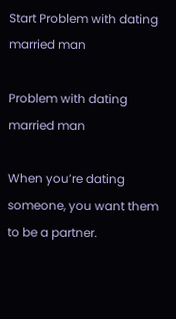Start Problem with dating married man

Problem with dating married man

When you’re dating someone, you want them to be a partner.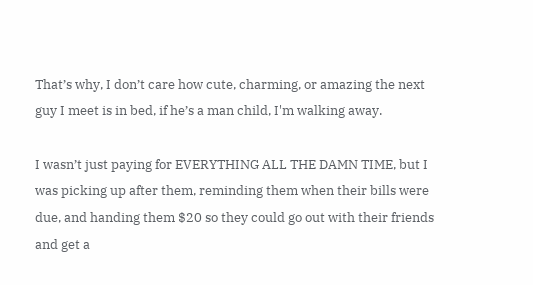That’s why, I don’t care how cute, charming, or amazing the next guy I meet is in bed, if he’s a man child, I'm walking away.

I wasn’t just paying for EVERYTHING ALL THE DAMN TIME, but I was picking up after them, reminding them when their bills were due, and handing them $20 so they could go out with their friends and get a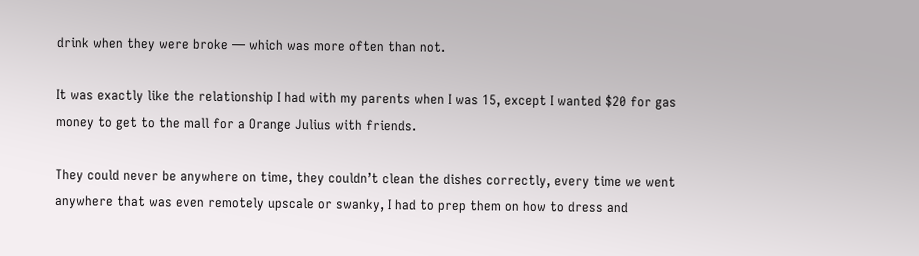drink when they were broke ― which was more often than not.

It was exactly like the relationship I had with my parents when I was 15, except I wanted $20 for gas money to get to the mall for a Orange Julius with friends.

They could never be anywhere on time, they couldn’t clean the dishes correctly, every time we went anywhere that was even remotely upscale or swanky, I had to prep them on how to dress and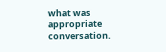what was appropriate conversation.